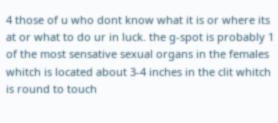4 those of u who dont know what it is or where its at or what to do ur in luck. the g-spot is probably 1 of the most sensative sexual organs in the females whitch is located about 3-4 inches in the clit whitch is round to touch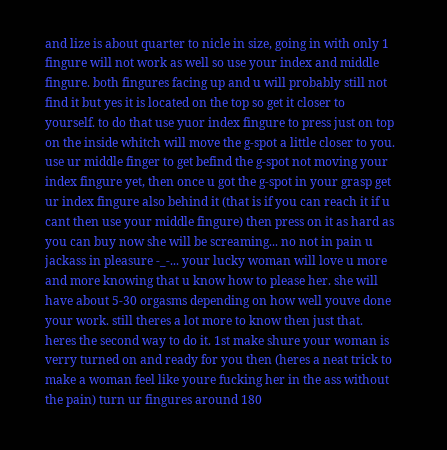and lize is about quarter to nicle in size, going in with only 1 fingure will not work as well so use your index and middle fingure. both fingures facing up and u will probably still not find it but yes it is located on the top so get it closer to yourself. to do that use yuor index fingure to press just on top on the inside whitch will move the g-spot a little closer to you. use ur middle finger to get befind the g-spot not moving your index fingure yet, then once u got the g-spot in your grasp get ur index fingure also behind it (that is if you can reach it if u cant then use your middle fingure) then press on it as hard as you can buy now she will be screaming... no not in pain u jackass in pleasure -_-... your lucky woman will love u more and more knowing that u know how to please her. she will have about 5-30 orgasms depending on how well youve done your work. still theres a lot more to know then just that. heres the second way to do it. 1st make shure your woman is verry turned on and ready for you then (heres a neat trick to make a woman feel like youre fucking her in the ass without the pain) turn ur fingures around 180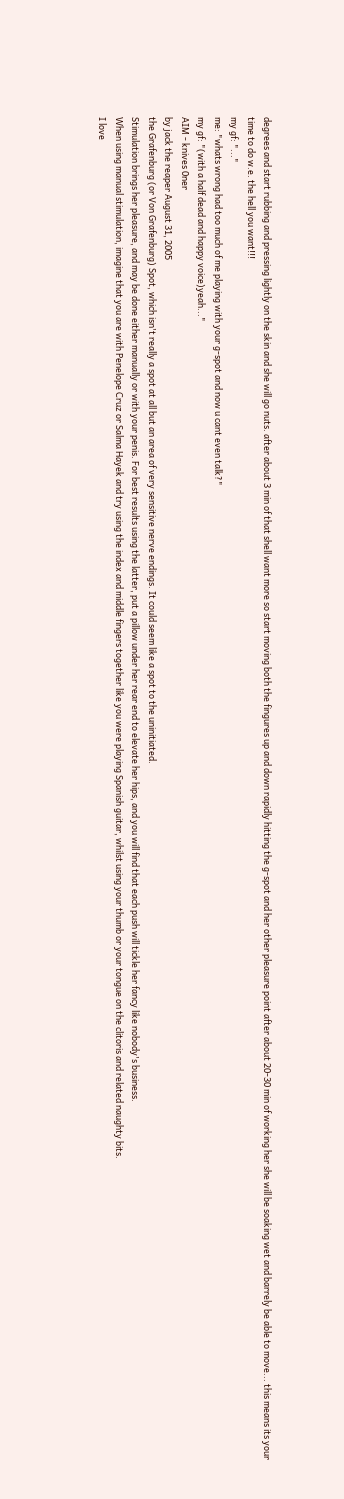degrees and start rubbing and pressing lightly on the skin and she will go nuts. after about 3 min of that shell want more so start moving both the fingures up and down rapidly hitting the g-spot and her other pleasure point after about 20-30 min of working her she will be soaking wet and barrely be able to move... this means its your time to do w.e. the hell you want!!!
my gf: "..."
me: "whats wrong had too much of me playing with your g-spot and now u cant even talk?"
my gf: "(with a half dead and happy voice)yeah..."
AIM - knives 0ner
by jack the reaper August 31, 2005
the Grafenburg (or Von Grafenburg) Spot, which isn't really a spot at all but an area of very sensitive nerve endings. It could seem like a spot to the uninitiated.
Stimulation brings her pleasure, and may be done either manually or with your penis. For best results using the latter, put a pillow under her rear end to elevate her hips, and you will find that each push will tickle her fancy like nobody's business.
When using manual stimulation, imagine that you are with Penelope Cruz or Salma Hayek and try using the index and middle fingers together like you were playing Spanish guitar, whilst using your thumb or your tongue on the clitoris and related naughty bits.
I love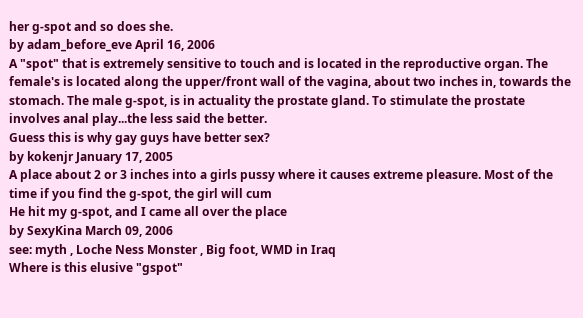her g-spot and so does she.
by adam_before_eve April 16, 2006
A "spot" that is extremely sensitive to touch and is located in the reproductive organ. The female's is located along the upper/front wall of the vagina, about two inches in, towards the stomach. The male g-spot, is in actuality the prostate gland. To stimulate the prostate involves anal play...the less said the better.
Guess this is why gay guys have better sex?
by kokenjr January 17, 2005
A place about 2 or 3 inches into a girls pussy where it causes extreme pleasure. Most of the time if you find the g-spot, the girl will cum
He hit my g-spot, and I came all over the place
by SexyKina March 09, 2006
see: myth , Loche Ness Monster , Big foot, WMD in Iraq
Where is this elusive "gspot"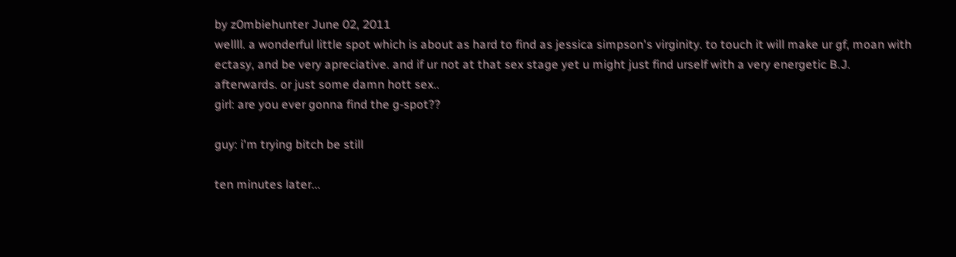by z0mbiehunter June 02, 2011
wellll. a wonderful little spot which is about as hard to find as jessica simpson's virginity. to touch it will make ur gf, moan with ectasy, and be very apreciative. and if ur not at that sex stage yet u might just find urself with a very energetic B.J. afterwards. or just some damn hott sex..
girl: are you ever gonna find the g-spot??

guy: i'm trying bitch be still

ten minutes later...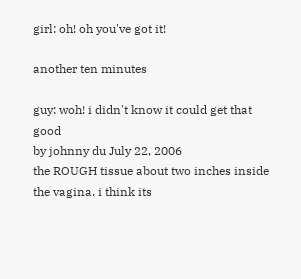girl: oh! oh you've got it!

another ten minutes

guy: woh! i didn't know it could get that good
by johnny du July 22, 2006
the ROUGH tissue about two inches inside the vagina. i think its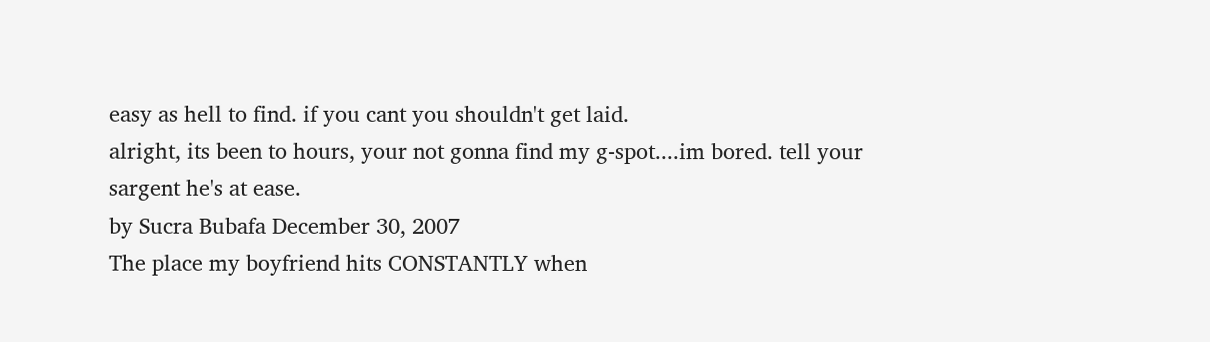easy as hell to find. if you cant you shouldn't get laid.
alright, its been to hours, your not gonna find my g-spot....im bored. tell your sargent he's at ease.
by Sucra Bubafa December 30, 2007
The place my boyfriend hits CONSTANTLY when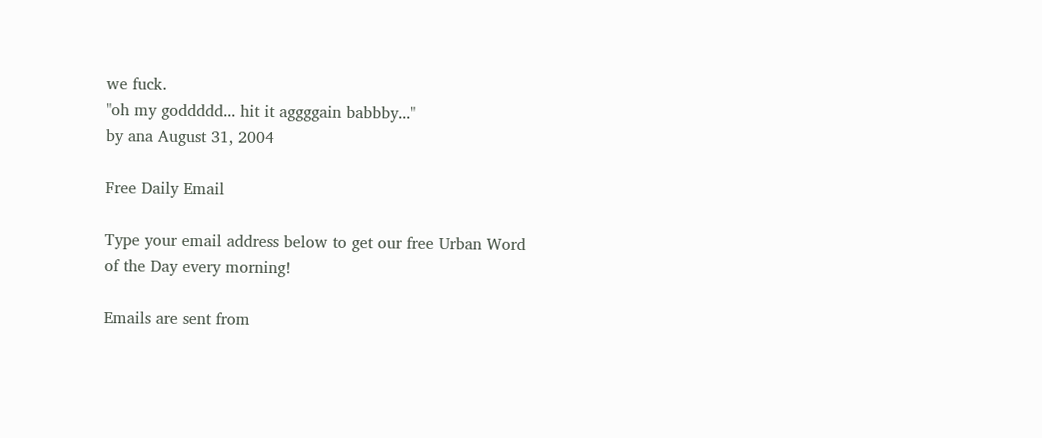we fuck.
"oh my goddddd... hit it aggggain babbby..."
by ana August 31, 2004

Free Daily Email

Type your email address below to get our free Urban Word of the Day every morning!

Emails are sent from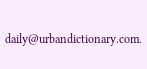daily@urbandictionary.com.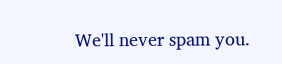We'll never spam you.